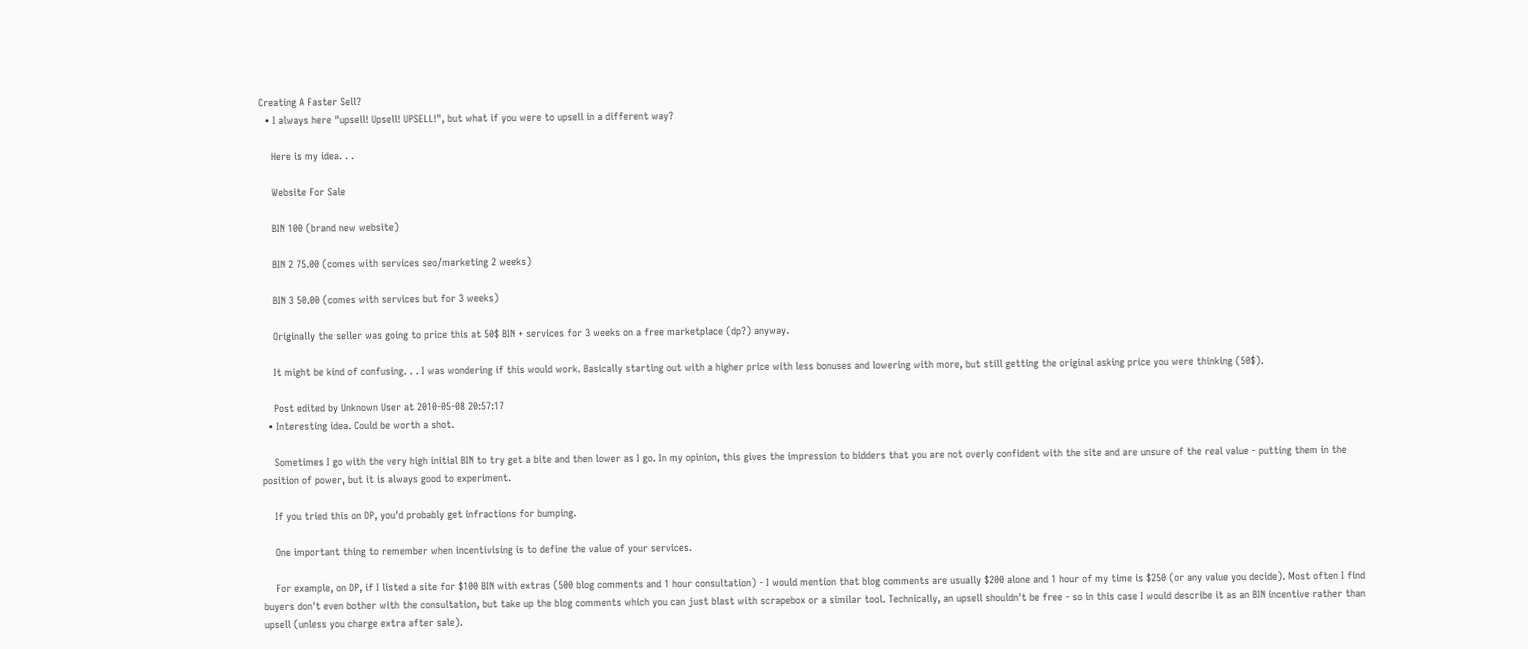Creating A Faster Sell?
  • I always here "upsell! Upsell! UPSELL!", but what if you were to upsell in a different way?

    Here is my idea. . .

    Website For Sale

    BIN 100 (brand new website)

    BIN 2 75.00 (comes with services seo/marketing 2 weeks)

    BIN 3 50.00 (comes with services but for 3 weeks)

    Originally the seller was going to price this at 50$ BIN + services for 3 weeks on a free marketplace (dp?) anyway.

    It might be kind of confusing. . . I was wondering if this would work. Basically starting out with a higher price with less bonuses and lowering with more, but still getting the original asking price you were thinking (50$).

    Post edited by Unknown User at 2010-05-08 20:57:17
  • Interesting idea. Could be worth a shot.

    Sometimes I go with the very high initial BIN to try get a bite and then lower as I go. In my opinion, this gives the impression to bidders that you are not overly confident with the site and are unsure of the real value - putting them in the position of power, but it is always good to experiment.

    If you tried this on DP, you'd probably get infractions for bumping.

    One important thing to remember when incentivising is to define the value of your services.

    For example, on DP, if I listed a site for $100 BIN with extras (500 blog comments and 1 hour consultation) - I would mention that blog comments are usually $200 alone and 1 hour of my time is $250 (or any value you decide). Most often I find buyers don't even bother with the consultation, but take up the blog comments which you can just blast with scrapebox or a similar tool. Technically, an upsell shouldn't be free - so in this case I would describe it as an BIN incentive rather than upsell (unless you charge extra after sale).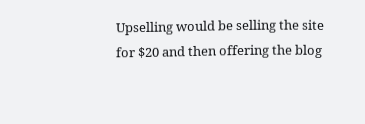Upselling would be selling the site for $20 and then offering the blog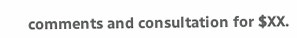comments and consultation for $XX.